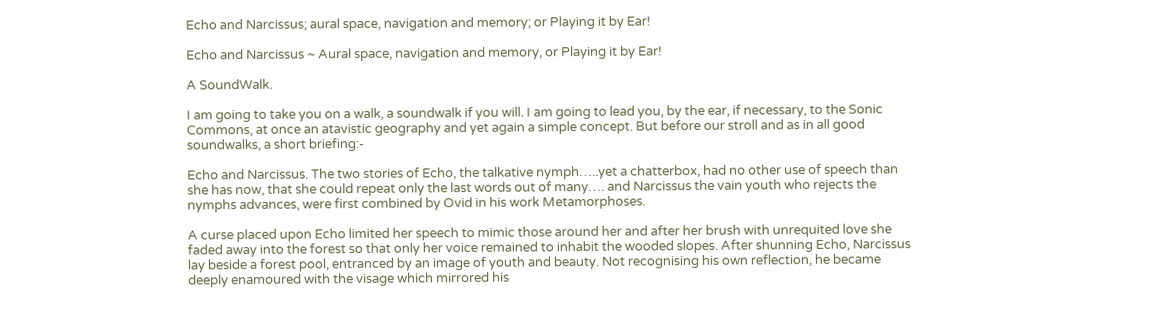Echo and Narcissus; aural space, navigation and memory; or Playing it by Ear!

Echo and Narcissus ~ Aural space, navigation and memory, or Playing it by Ear!

A SoundWalk.

I am going to take you on a walk, a soundwalk if you will. I am going to lead you, by the ear, if necessary, to the Sonic Commons, at once an atavistic geography and yet again a simple concept. But before our stroll and as in all good soundwalks, a short briefing:-

Echo and Narcissus. The two stories of Echo, the talkative nymph…..yet a chatterbox, had no other use of speech than she has now, that she could repeat only the last words out of many…. and Narcissus the vain youth who rejects the nymphs advances, were first combined by Ovid in his work Metamorphoses.

A curse placed upon Echo limited her speech to mimic those around her and after her brush with unrequited love she faded away into the forest so that only her voice remained to inhabit the wooded slopes. After shunning Echo, Narcissus lay beside a forest pool, entranced by an image of youth and beauty. Not recognising his own reflection, he became deeply enamoured with the visage which mirrored his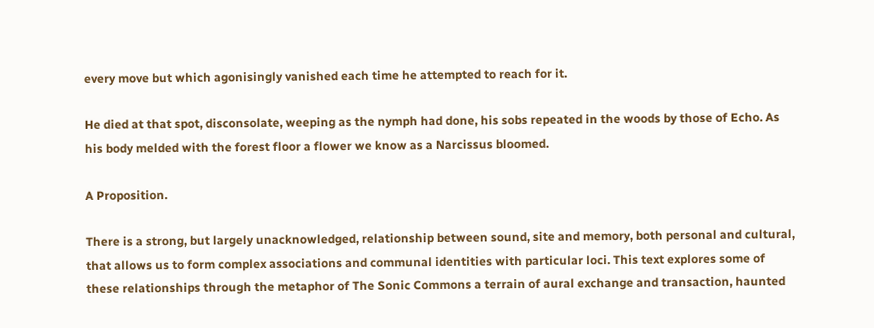every move but which agonisingly vanished each time he attempted to reach for it.

He died at that spot, disconsolate, weeping as the nymph had done, his sobs repeated in the woods by those of Echo. As his body melded with the forest floor a flower we know as a Narcissus bloomed.

A Proposition.

There is a strong, but largely unacknowledged, relationship between sound, site and memory, both personal and cultural, that allows us to form complex associations and communal identities with particular loci. This text explores some of these relationships through the metaphor of The Sonic Commons a terrain of aural exchange and transaction, haunted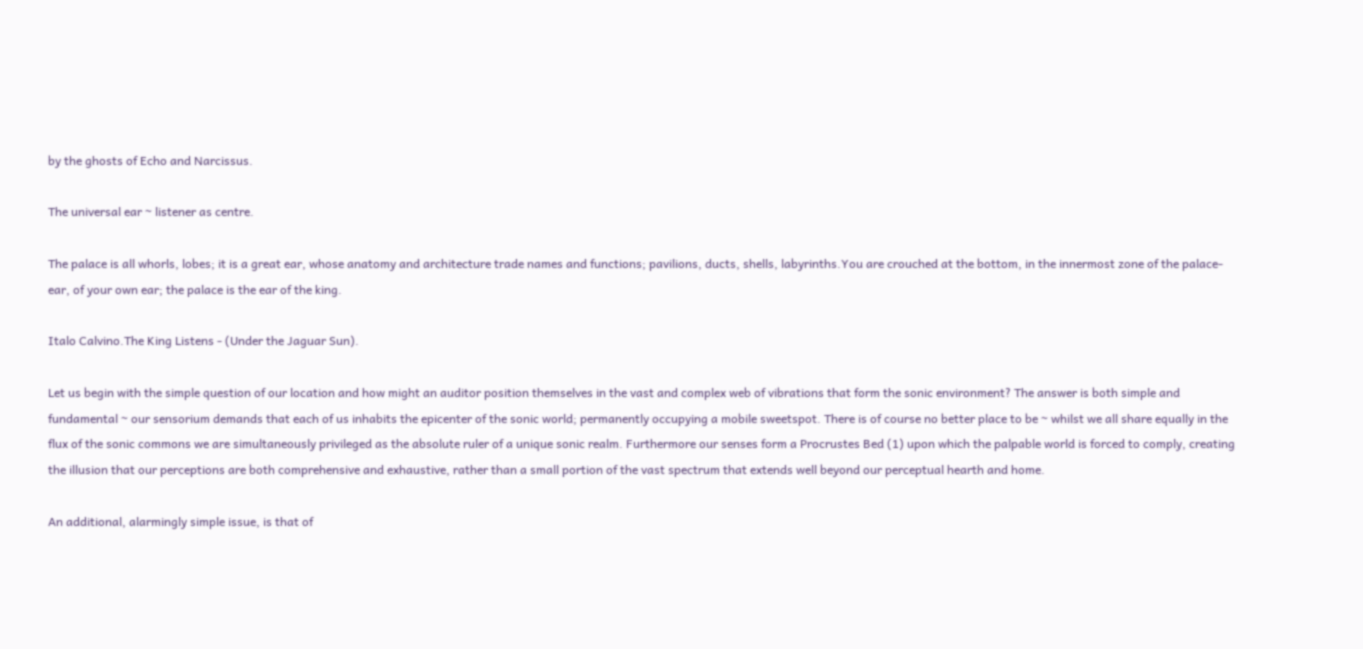by the ghosts of Echo and Narcissus.

The universal ear ~ listener as centre.

The palace is all whorls, lobes; it is a great ear, whose anatomy and architecture trade names and functions; pavilions, ducts, shells, labyrinths.You are crouched at the bottom, in the innermost zone of the palace-ear, of your own ear; the palace is the ear of the king.

Italo Calvino.The King Listens - (Under the Jaguar Sun).

Let us begin with the simple question of our location and how might an auditor position themselves in the vast and complex web of vibrations that form the sonic environment? The answer is both simple and fundamental ~ our sensorium demands that each of us inhabits the epicenter of the sonic world; permanently occupying a mobile sweetspot. There is of course no better place to be ~ whilst we all share equally in the flux of the sonic commons we are simultaneously privileged as the absolute ruler of a unique sonic realm. Furthermore our senses form a Procrustes Bed (1) upon which the palpable world is forced to comply, creating the illusion that our perceptions are both comprehensive and exhaustive, rather than a small portion of the vast spectrum that extends well beyond our perceptual hearth and home.

An additional, alarmingly simple issue, is that of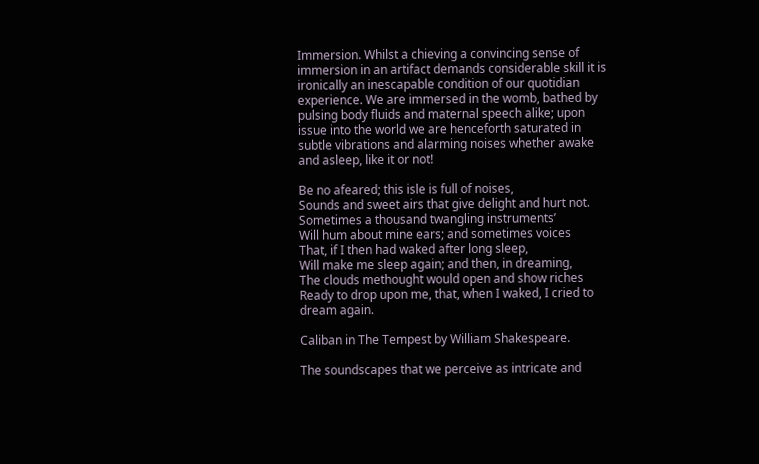Immersion. Whilst a chieving a convincing sense of immersion in an artifact demands considerable skill it is ironically an inescapable condition of our quotidian experience. We are immersed in the womb, bathed by pulsing body fluids and maternal speech alike; upon issue into the world we are henceforth saturated in subtle vibrations and alarming noises whether awake and asleep, like it or not!

Be no afeared; this isle is full of noises,
Sounds and sweet airs that give delight and hurt not.
Sometimes a thousand twangling instruments’
Will hum about mine ears; and sometimes voices
That, if I then had waked after long sleep,
Will make me sleep again; and then, in dreaming,
The clouds methought would open and show riches
Ready to drop upon me, that, when I waked, I cried to dream again.

Caliban in The Tempest by William Shakespeare.

The soundscapes that we perceive as intricate and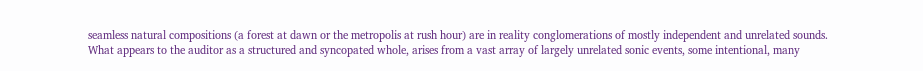seamless natural compositions (a forest at dawn or the metropolis at rush hour) are in reality conglomerations of mostly independent and unrelated sounds. What appears to the auditor as a structured and syncopated whole, arises from a vast array of largely unrelated sonic events, some intentional, many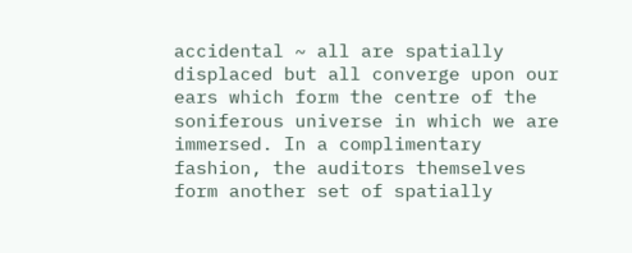accidental ~ all are spatially displaced but all converge upon our ears which form the centre of the soniferous universe in which we are immersed. In a complimentary fashion, the auditors themselves form another set of spatially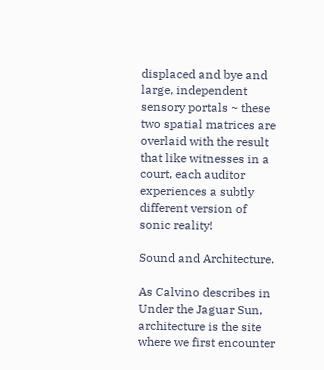displaced and bye and large, independent sensory portals ~ these two spatial matrices are overlaid with the result that like witnesses in a court, each auditor experiences a subtly different version of sonic reality!

Sound and Architecture.

As Calvino describes in Under the Jaguar Sun, architecture is the site where we first encounter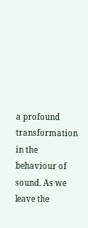a profound transformation in the behaviour of sound. As we leave the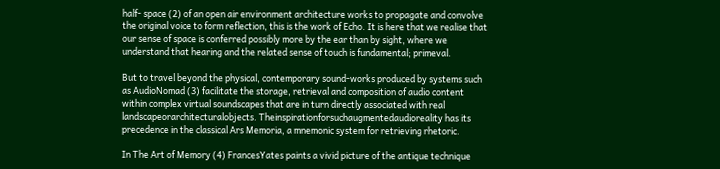half- space (2) of an open air environment architecture works to propagate and convolve the original voice to form reflection, this is the work of Echo. It is here that we realise that our sense of space is conferred possibly more by the ear than by sight, where we understand that hearing and the related sense of touch is fundamental; primeval.

But to travel beyond the physical, contemporary sound-works produced by systems such as AudioNomad (3) facilitate the storage, retrieval and composition of audio content within complex virtual soundscapes that are in turn directly associated with real landscapeorarchitecturalobjects. Theinspirationforsuchaugmentedaudioreality has its precedence in the classical Ars Memoria, a mnemonic system for retrieving rhetoric.

In The Art of Memory (4) FrancesYates paints a vivid picture of the antique technique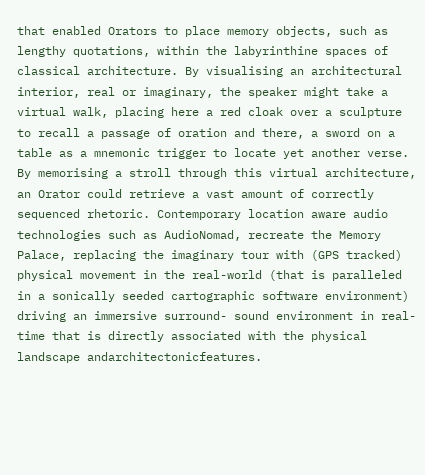that enabled Orators to place memory objects, such as lengthy quotations, within the labyrinthine spaces of classical architecture. By visualising an architectural interior, real or imaginary, the speaker might take a virtual walk, placing here a red cloak over a sculpture to recall a passage of oration and there, a sword on a table as a mnemonic trigger to locate yet another verse. By memorising a stroll through this virtual architecture, an Orator could retrieve a vast amount of correctly sequenced rhetoric. Contemporary location aware audio technologies such as AudioNomad, recreate the Memory Palace, replacing the imaginary tour with (GPS tracked) physical movement in the real-world (that is paralleled in a sonically seeded cartographic software environment) driving an immersive surround- sound environment in real-time that is directly associated with the physical landscape andarchitectonicfeatures.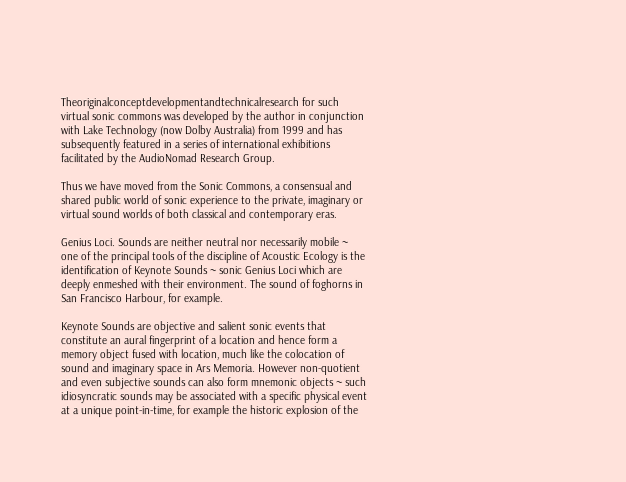Theoriginalconceptdevelopmentandtechnicalresearch for such virtual sonic commons was developed by the author in conjunction with Lake Technology (now Dolby Australia) from 1999 and has subsequently featured in a series of international exhibitions facilitated by the AudioNomad Research Group.

Thus we have moved from the Sonic Commons, a consensual and shared public world of sonic experience to the private, imaginary or virtual sound worlds of both classical and contemporary eras.

Genius Loci. Sounds are neither neutral nor necessarily mobile ~ one of the principal tools of the discipline of Acoustic Ecology is the identification of Keynote Sounds ~ sonic Genius Loci which are deeply enmeshed with their environment. The sound of foghorns in San Francisco Harbour, for example.

Keynote Sounds are objective and salient sonic events that constitute an aural fingerprint of a location and hence form a memory object fused with location, much like the colocation of sound and imaginary space in Ars Memoria. However non-quotient and even subjective sounds can also form mnemonic objects ~ such idiosyncratic sounds may be associated with a specific physical event at a unique point-in-time, for example the historic explosion of the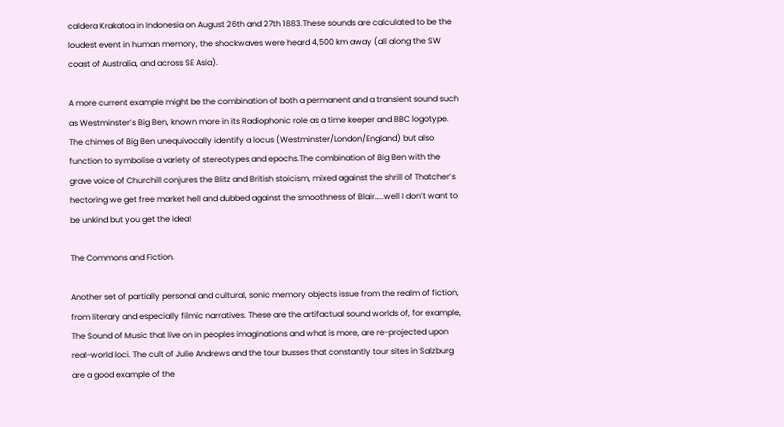caldera Krakatoa in Indonesia on August 26th and 27th 1883.These sounds are calculated to be the loudest event in human memory, the shockwaves were heard 4,500 km away (all along the SW coast of Australia, and across SE Asia).

A more current example might be the combination of both a permanent and a transient sound such as Westminster’s Big Ben, known more in its Radiophonic role as a time keeper and BBC logotype. The chimes of Big Ben unequivocally identify a locus (Westminster/London/England) but also function to symbolise a variety of stereotypes and epochs.The combination of Big Ben with the grave voice of Churchill conjures the Blitz and British stoicism, mixed against the shrill of Thatcher’s hectoring we get free market hell and dubbed against the smoothness of Blair…..well I don’t want to be unkind but you get the idea!

The Commons and Fiction.

Another set of partially personal and cultural, sonic memory objects issue from the realm of fiction, from literary and especially filmic narratives. These are the artifactual sound worlds of, for example, The Sound of Music that live on in peoples imaginations and what is more, are re-projected upon real-world loci. The cult of Julie Andrews and the tour busses that constantly tour sites in Salzburg are a good example of the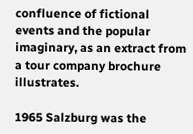confluence of fictional events and the popular imaginary, as an extract from a tour company brochure illustrates.

1965 Salzburg was the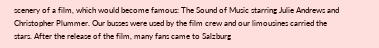scenery of a film, which would become famous: The Sound of Music starring Julie Andrews and Christopher Plummer. Our busses were used by the film crew and our limousines carried the stars. After the release of the film, many fans came to Salzburg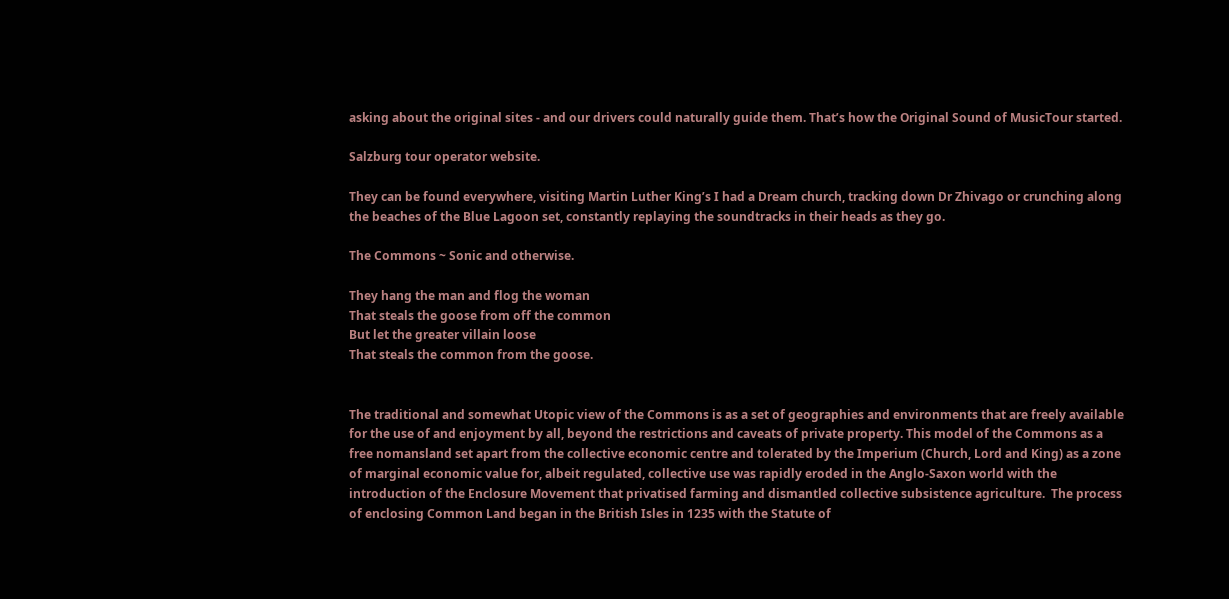asking about the original sites - and our drivers could naturally guide them. That’s how the Original Sound of MusicTour started.

Salzburg tour operator website.

They can be found everywhere, visiting Martin Luther King’s I had a Dream church, tracking down Dr Zhivago or crunching along the beaches of the Blue Lagoon set, constantly replaying the soundtracks in their heads as they go.

The Commons ~ Sonic and otherwise.

They hang the man and flog the woman
That steals the goose from off the common
But let the greater villain loose
That steals the common from the goose.


The traditional and somewhat Utopic view of the Commons is as a set of geographies and environments that are freely available for the use of and enjoyment by all, beyond the restrictions and caveats of private property. This model of the Commons as a free nomansland set apart from the collective economic centre and tolerated by the Imperium (Church, Lord and King) as a zone of marginal economic value for, albeit regulated, collective use was rapidly eroded in the Anglo-Saxon world with the introduction of the Enclosure Movement that privatised farming and dismantled collective subsistence agriculture.  The process of enclosing Common Land began in the British Isles in 1235 with the Statute of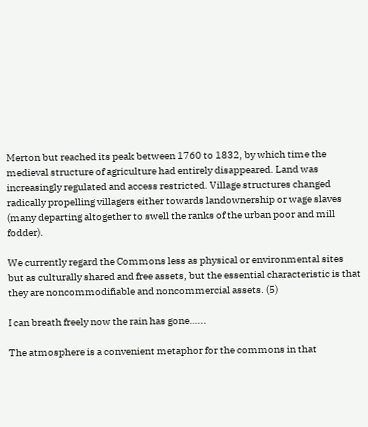Merton but reached its peak between 1760 to 1832, by which time the medieval structure of agriculture had entirely disappeared. Land was increasingly regulated and access restricted. Village structures changed radically propelling villagers either towards landownership or wage slaves (many departing altogether to swell the ranks of the urban poor and mill fodder).

We currently regard the Commons less as physical or environmental sites but as culturally shared and free assets, but the essential characteristic is that they are noncommodifiable and noncommercial assets. (5)

I can breath freely now the rain has gone…...

The atmosphere is a convenient metaphor for the commons in that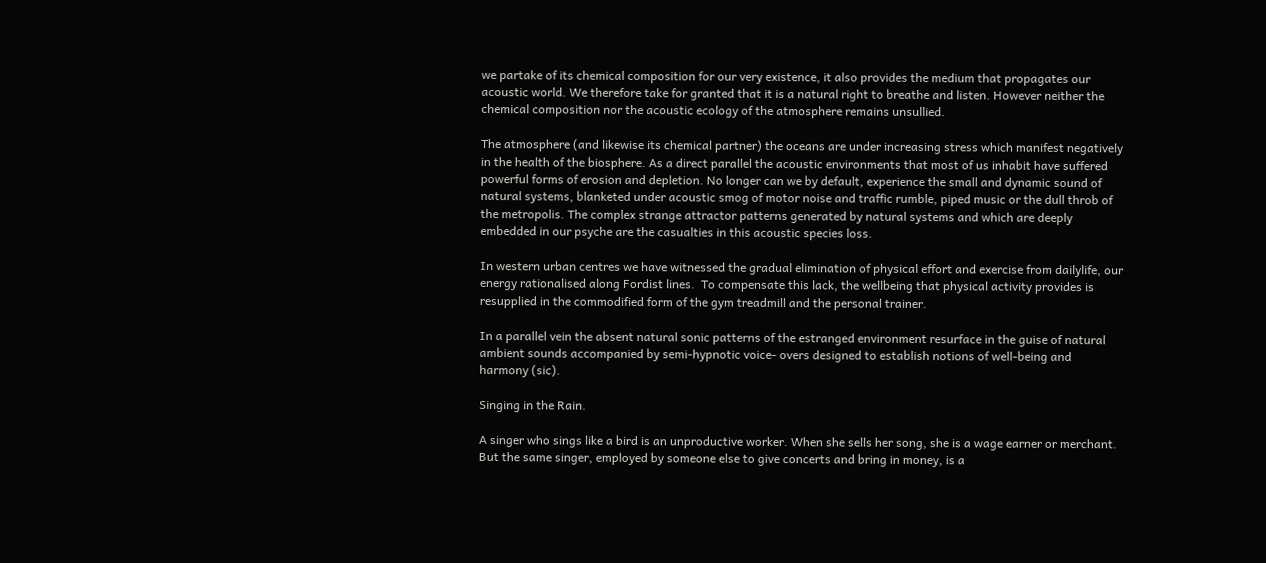we partake of its chemical composition for our very existence, it also provides the medium that propagates our acoustic world. We therefore take for granted that it is a natural right to breathe and listen. However neither the chemical composition nor the acoustic ecology of the atmosphere remains unsullied.

The atmosphere (and likewise its chemical partner) the oceans are under increasing stress which manifest negatively in the health of the biosphere. As a direct parallel the acoustic environments that most of us inhabit have suffered powerful forms of erosion and depletion. No longer can we by default, experience the small and dynamic sound of natural systems, blanketed under acoustic smog of motor noise and traffic rumble, piped music or the dull throb of the metropolis. The complex strange attractor patterns generated by natural systems and which are deeply embedded in our psyche are the casualties in this acoustic species loss.

In western urban centres we have witnessed the gradual elimination of physical effort and exercise from dailylife, our energy rationalised along Fordist lines.  To compensate this lack, the wellbeing that physical activity provides is resupplied in the commodified form of the gym treadmill and the personal trainer.

In a parallel vein the absent natural sonic patterns of the estranged environment resurface in the guise of natural ambient sounds accompanied by semi-hypnotic voice- overs designed to establish notions of well-being and harmony (sic).

Singing in the Rain.

A singer who sings like a bird is an unproductive worker. When she sells her song, she is a wage earner or merchant. But the same singer, employed by someone else to give concerts and bring in money, is a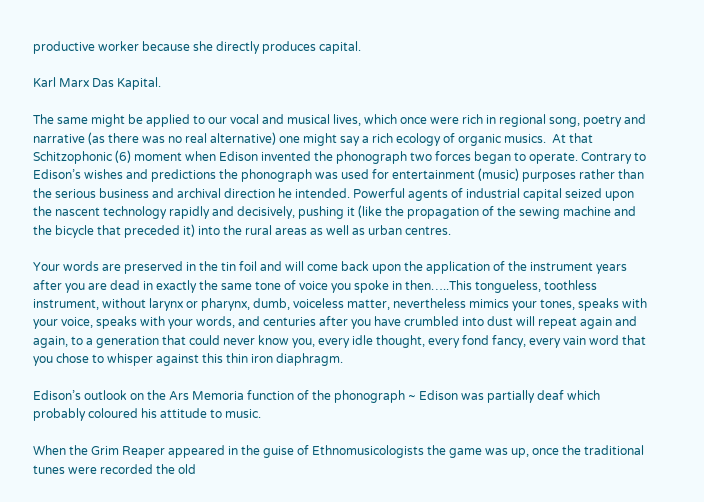productive worker because she directly produces capital.

Karl Marx Das Kapital.

The same might be applied to our vocal and musical lives, which once were rich in regional song, poetry and narrative (as there was no real alternative) one might say a rich ecology of organic musics.  At that Schitzophonic (6) moment when Edison invented the phonograph two forces began to operate. Contrary to Edison’s wishes and predictions the phonograph was used for entertainment (music) purposes rather than the serious business and archival direction he intended. Powerful agents of industrial capital seized upon the nascent technology rapidly and decisively, pushing it (like the propagation of the sewing machine and the bicycle that preceded it) into the rural areas as well as urban centres.

Your words are preserved in the tin foil and will come back upon the application of the instrument years after you are dead in exactly the same tone of voice you spoke in then…..This tongueless, toothless instrument, without larynx or pharynx, dumb, voiceless matter, nevertheless mimics your tones, speaks with your voice, speaks with your words, and centuries after you have crumbled into dust will repeat again and again, to a generation that could never know you, every idle thought, every fond fancy, every vain word that you chose to whisper against this thin iron diaphragm.

Edison’s outlook on the Ars Memoria function of the phonograph ~ Edison was partially deaf which probably coloured his attitude to music.

When the Grim Reaper appeared in the guise of Ethnomusicologists the game was up, once the traditional tunes were recorded the old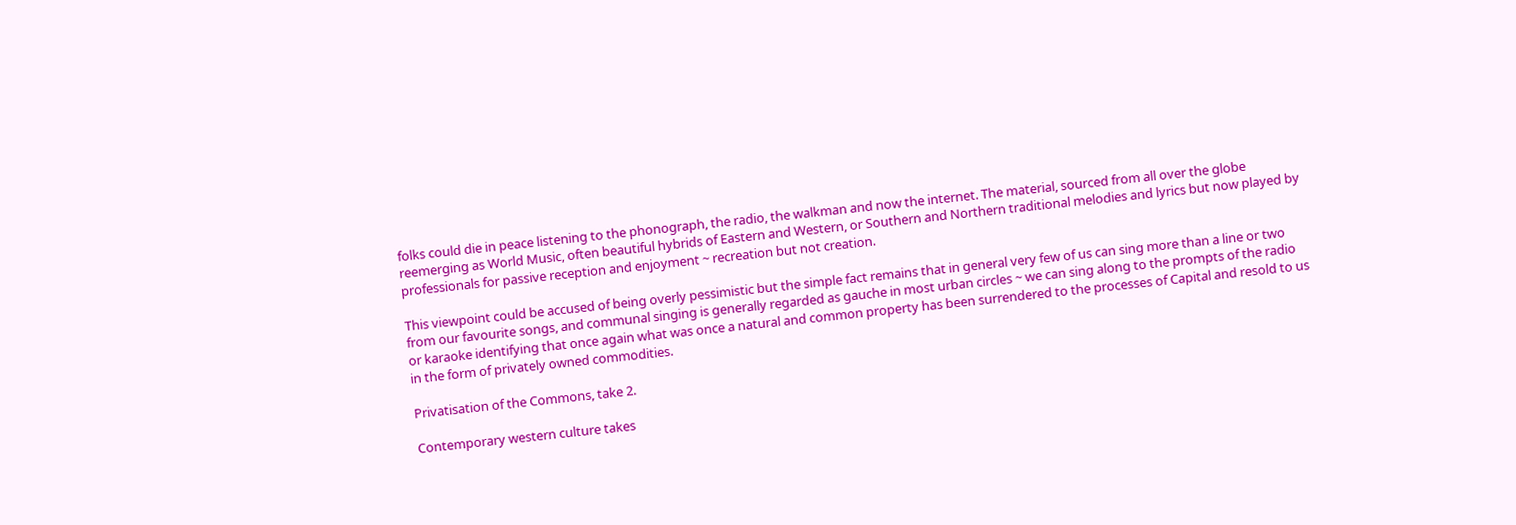folks could die in peace listening to the phonograph, the radio, the walkman and now the internet. The material, sourced from all over the globe reemerging as World Music, often beautiful hybrids of Eastern and Western, or Southern and Northern traditional melodies and lyrics but now played by professionals for passive reception and enjoyment ~ recreation but not creation.

This viewpoint could be accused of being overly pessimistic but the simple fact remains that in general very few of us can sing more than a line or two from our favourite songs, and communal singing is generally regarded as gauche in most urban circles ~ we can sing along to the prompts of the radio or karaoke identifying that once again what was once a natural and common property has been surrendered to the processes of Capital and resold to us in the form of privately owned commodities.

Privatisation of the Commons, take 2.

Contemporary western culture takes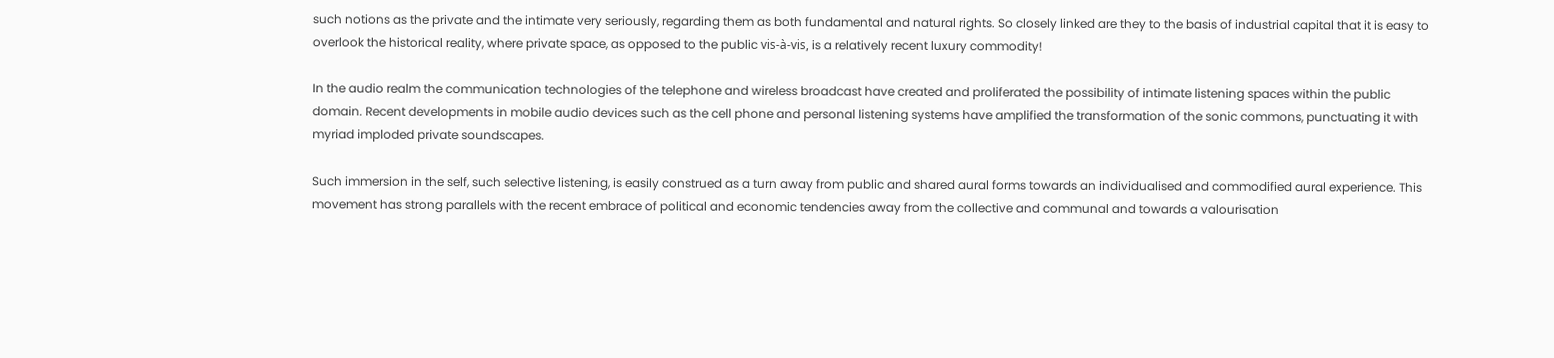such notions as the private and the intimate very seriously, regarding them as both fundamental and natural rights. So closely linked are they to the basis of industrial capital that it is easy to overlook the historical reality, where private space, as opposed to the public vis-à-vis, is a relatively recent luxury commodity!

In the audio realm the communication technologies of the telephone and wireless broadcast have created and proliferated the possibility of intimate listening spaces within the public domain. Recent developments in mobile audio devices such as the cell phone and personal listening systems have amplified the transformation of the sonic commons, punctuating it with myriad imploded private soundscapes.

Such immersion in the self, such selective listening, is easily construed as a turn away from public and shared aural forms towards an individualised and commodified aural experience. This movement has strong parallels with the recent embrace of political and economic tendencies away from the collective and communal and towards a valourisation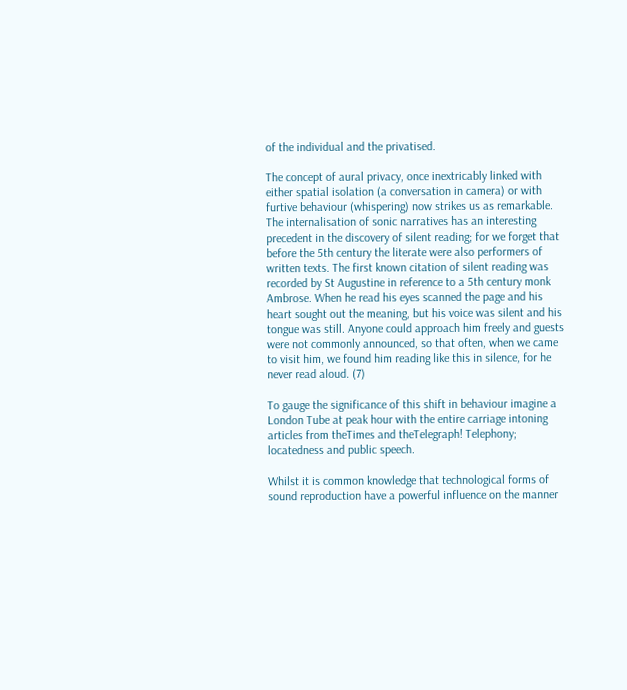of the individual and the privatised.

The concept of aural privacy, once inextricably linked with either spatial isolation (a conversation in camera) or with furtive behaviour (whispering) now strikes us as remarkable. The internalisation of sonic narratives has an interesting precedent in the discovery of silent reading; for we forget that before the 5th century the literate were also performers of written texts. The first known citation of silent reading was recorded by St Augustine in reference to a 5th century monk Ambrose. When he read his eyes scanned the page and his heart sought out the meaning, but his voice was silent and his tongue was still. Anyone could approach him freely and guests were not commonly announced, so that often, when we came to visit him, we found him reading like this in silence, for he never read aloud. (7)

To gauge the significance of this shift in behaviour imagine a London Tube at peak hour with the entire carriage intoning articles from theTimes and theTelegraph! Telephony; locatedness and public speech.

Whilst it is common knowledge that technological forms of sound reproduction have a powerful influence on the manner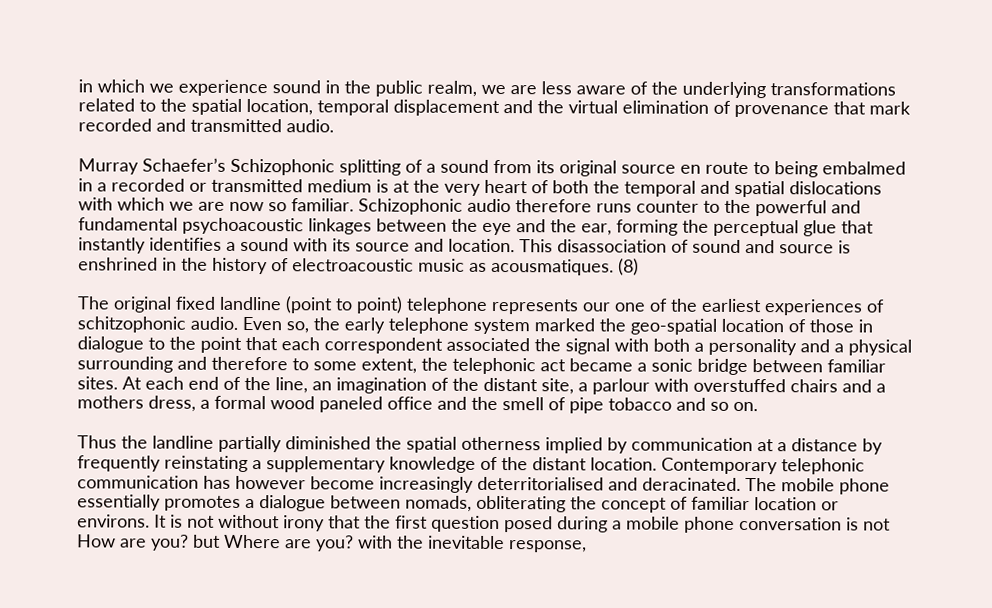in which we experience sound in the public realm, we are less aware of the underlying transformations related to the spatial location, temporal displacement and the virtual elimination of provenance that mark recorded and transmitted audio.

Murray Schaefer’s Schizophonic splitting of a sound from its original source en route to being embalmed in a recorded or transmitted medium is at the very heart of both the temporal and spatial dislocations with which we are now so familiar. Schizophonic audio therefore runs counter to the powerful and fundamental psychoacoustic linkages between the eye and the ear, forming the perceptual glue that instantly identifies a sound with its source and location. This disassociation of sound and source is enshrined in the history of electroacoustic music as acousmatiques. (8)

The original fixed landline (point to point) telephone represents our one of the earliest experiences of schitzophonic audio. Even so, the early telephone system marked the geo-spatial location of those in dialogue to the point that each correspondent associated the signal with both a personality and a physical surrounding and therefore to some extent, the telephonic act became a sonic bridge between familiar sites. At each end of the line, an imagination of the distant site, a parlour with overstuffed chairs and a mothers dress, a formal wood paneled office and the smell of pipe tobacco and so on.

Thus the landline partially diminished the spatial otherness implied by communication at a distance by frequently reinstating a supplementary knowledge of the distant location. Contemporary telephonic communication has however become increasingly deterritorialised and deracinated. The mobile phone essentially promotes a dialogue between nomads, obliterating the concept of familiar location or environs. It is not without irony that the first question posed during a mobile phone conversation is not How are you? but Where are you? with the inevitable response,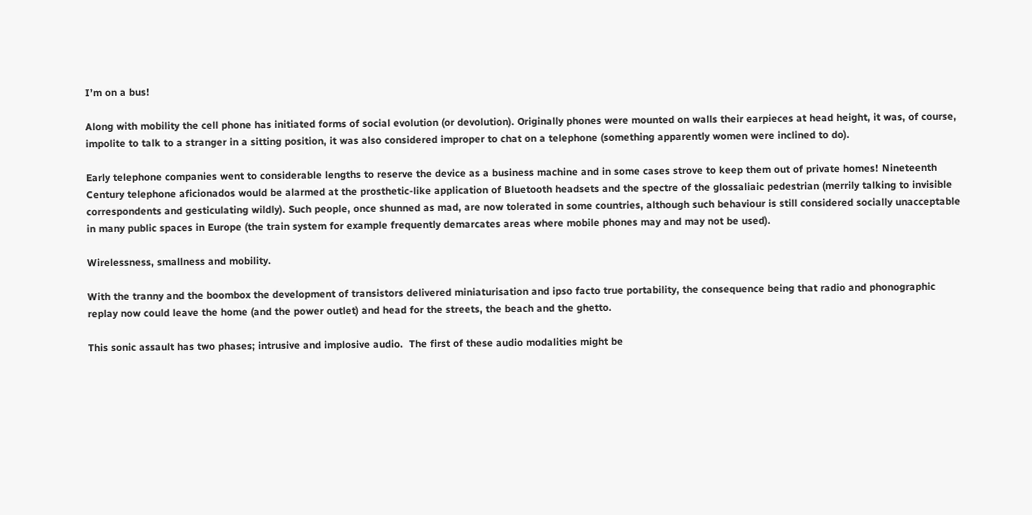I’m on a bus!

Along with mobility the cell phone has initiated forms of social evolution (or devolution). Originally phones were mounted on walls their earpieces at head height, it was, of course, impolite to talk to a stranger in a sitting position, it was also considered improper to chat on a telephone (something apparently women were inclined to do).

Early telephone companies went to considerable lengths to reserve the device as a business machine and in some cases strove to keep them out of private homes! Nineteenth Century telephone aficionados would be alarmed at the prosthetic-like application of Bluetooth headsets and the spectre of the glossaliaic pedestrian (merrily talking to invisible correspondents and gesticulating wildly). Such people, once shunned as mad, are now tolerated in some countries, although such behaviour is still considered socially unacceptable in many public spaces in Europe (the train system for example frequently demarcates areas where mobile phones may and may not be used).

Wirelessness, smallness and mobility.

With the tranny and the boombox the development of transistors delivered miniaturisation and ipso facto true portability, the consequence being that radio and phonographic replay now could leave the home (and the power outlet) and head for the streets, the beach and the ghetto.

This sonic assault has two phases; intrusive and implosive audio.  The first of these audio modalities might be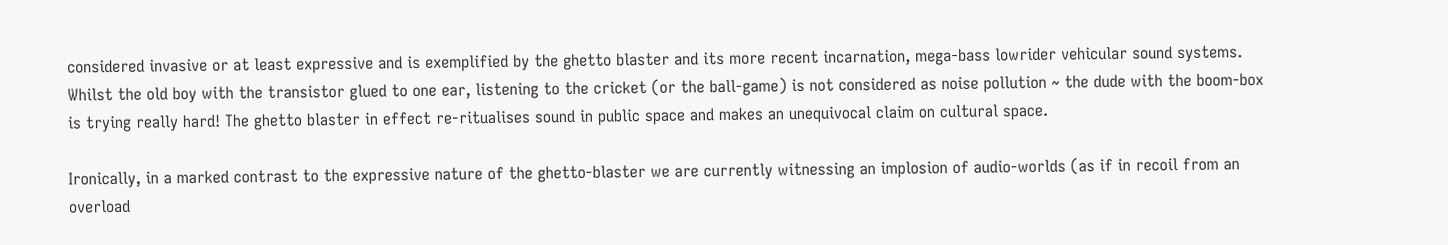considered invasive or at least expressive and is exemplified by the ghetto blaster and its more recent incarnation, mega-bass lowrider vehicular sound systems. Whilst the old boy with the transistor glued to one ear, listening to the cricket (or the ball-game) is not considered as noise pollution ~ the dude with the boom-box is trying really hard! The ghetto blaster in effect re-ritualises sound in public space and makes an unequivocal claim on cultural space.

Ironically, in a marked contrast to the expressive nature of the ghetto-blaster we are currently witnessing an implosion of audio-worlds (as if in recoil from an overload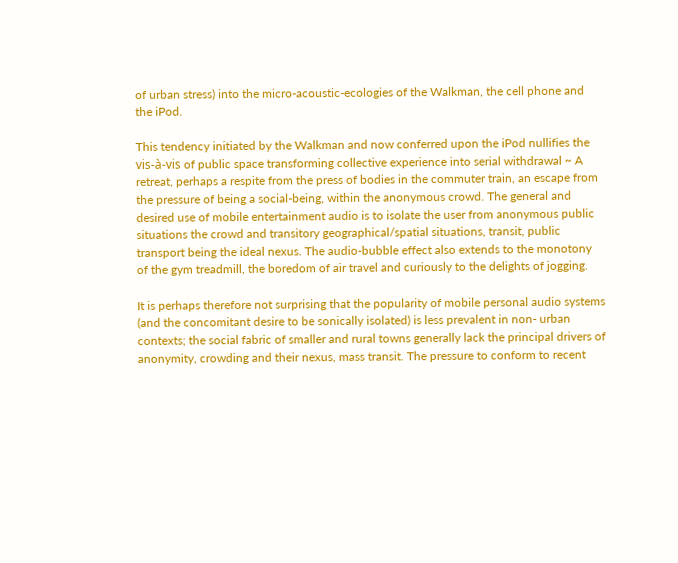of urban stress) into the micro-acoustic-ecologies of the Walkman, the cell phone and the iPod.

This tendency initiated by the Walkman and now conferred upon the iPod nullifies the vis-à-vis of public space transforming collective experience into serial withdrawal ~ A retreat, perhaps a respite from the press of bodies in the commuter train, an escape from the pressure of being a social-being, within the anonymous crowd. The general and desired use of mobile entertainment audio is to isolate the user from anonymous public situations the crowd and transitory geographical/spatial situations, transit, public transport being the ideal nexus. The audio-bubble effect also extends to the monotony of the gym treadmill, the boredom of air travel and curiously to the delights of jogging.

It is perhaps therefore not surprising that the popularity of mobile personal audio systems (and the concomitant desire to be sonically isolated) is less prevalent in non- urban contexts; the social fabric of smaller and rural towns generally lack the principal drivers of anonymity, crowding and their nexus, mass transit. The pressure to conform to recent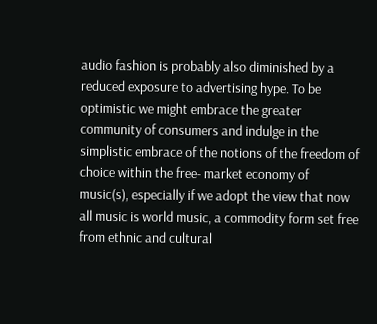audio fashion is probably also diminished by a reduced exposure to advertising hype. To be optimistic we might embrace the greater community of consumers and indulge in the simplistic embrace of the notions of the freedom of choice within the free- market economy of music(s), especially if we adopt the view that now all music is world music, a commodity form set free from ethnic and cultural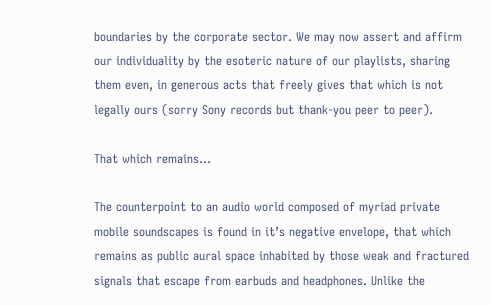boundaries by the corporate sector. We may now assert and affirm our individuality by the esoteric nature of our playlists, sharing them even, in generous acts that freely gives that which is not legally ours (sorry Sony records but thank-you peer to peer).

That which remains…

The counterpoint to an audio world composed of myriad private mobile soundscapes is found in it’s negative envelope, that which remains as public aural space inhabited by those weak and fractured signals that escape from earbuds and headphones. Unlike the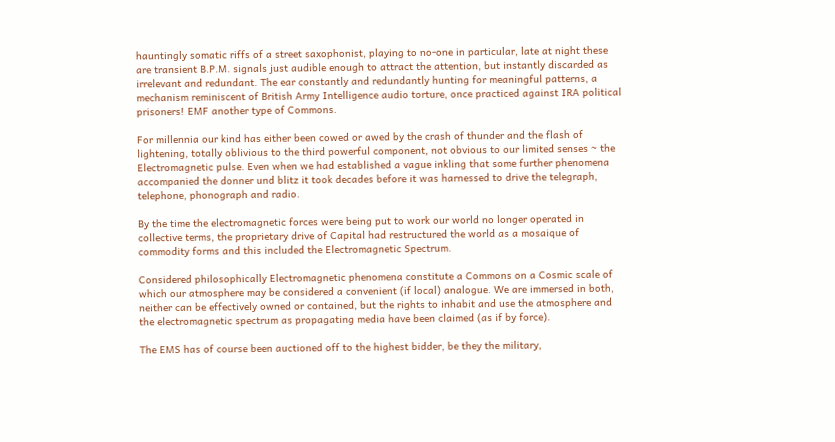hauntingly somatic riffs of a street saxophonist, playing to no-one in particular, late at night these are transient B.P.M. signals just audible enough to attract the attention, but instantly discarded as irrelevant and redundant. The ear constantly and redundantly hunting for meaningful patterns, a mechanism reminiscent of British Army Intelligence audio torture, once practiced against IRA political prisoners! EMF another type of Commons.

For millennia our kind has either been cowed or awed by the crash of thunder and the flash of lightening, totally oblivious to the third powerful component, not obvious to our limited senses ~ the Electromagnetic pulse. Even when we had established a vague inkling that some further phenomena accompanied the donner und blitz it took decades before it was harnessed to drive the telegraph, telephone, phonograph and radio.

By the time the electromagnetic forces were being put to work our world no longer operated in collective terms, the proprietary drive of Capital had restructured the world as a mosaique of commodity forms and this included the Electromagnetic Spectrum.

Considered philosophically Electromagnetic phenomena constitute a Commons on a Cosmic scale of which our atmosphere may be considered a convenient (if local) analogue. We are immersed in both, neither can be effectively owned or contained, but the rights to inhabit and use the atmosphere and the electromagnetic spectrum as propagating media have been claimed (as if by force).

The EMS has of course been auctioned off to the highest bidder, be they the military,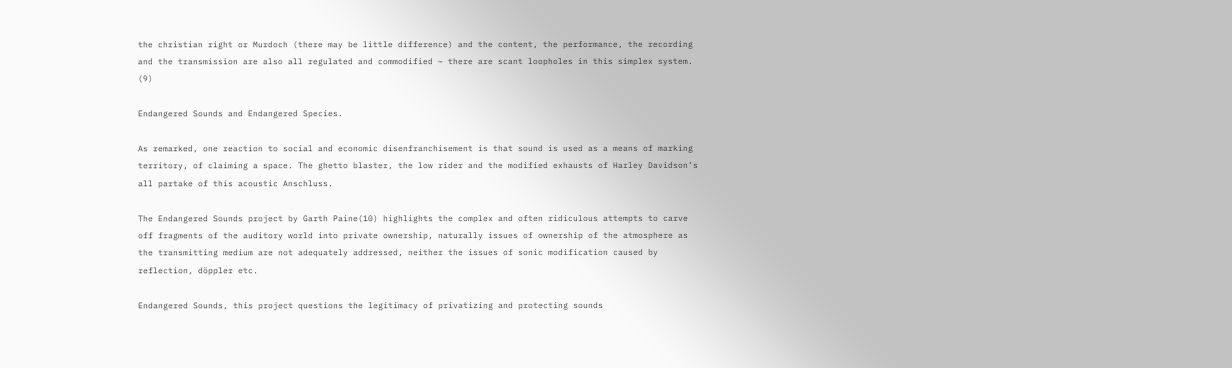the christian right or Murdoch (there may be little difference) and the content, the performance, the recording and the transmission are also all regulated and commodified ~ there are scant loopholes in this simplex system. (9)

Endangered Sounds and Endangered Species.

As remarked, one reaction to social and economic disenfranchisement is that sound is used as a means of marking territory, of claiming a space. The ghetto blaster, the low rider and the modified exhausts of Harley Davidson’s all partake of this acoustic Anschluss.

The Endangered Sounds project by Garth Paine(10) highlights the complex and often ridiculous attempts to carve off fragments of the auditory world into private ownership, naturally issues of ownership of the atmosphere as the transmitting medium are not adequately addressed, neither the issues of sonic modification caused by reflection, döppler etc.

Endangered Sounds, this project questions the legitimacy of privatizing and protecting sounds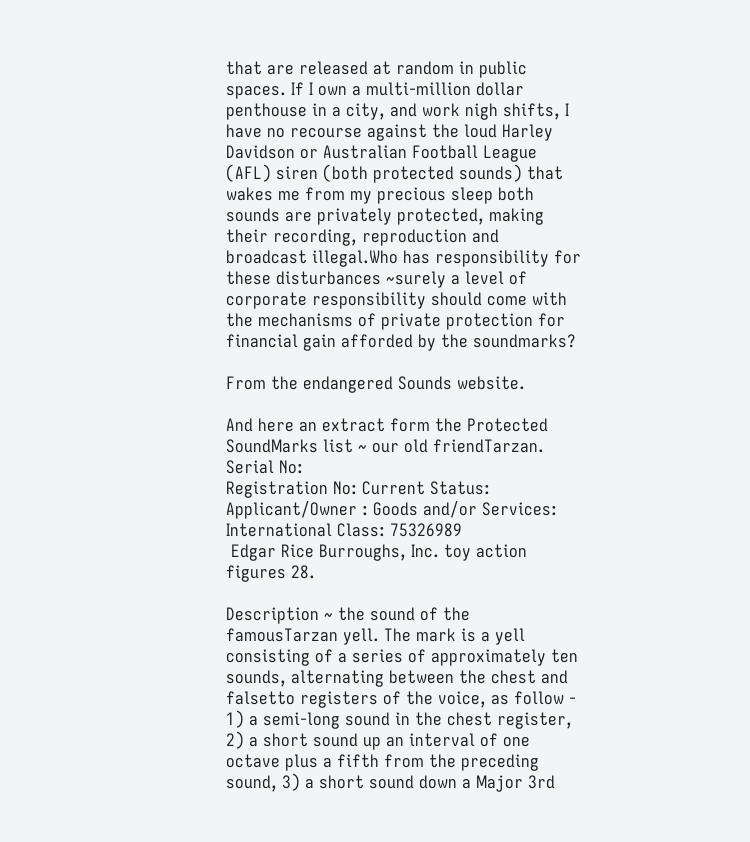that are released at random in public spaces. If I own a multi-million dollar penthouse in a city, and work nigh shifts, I have no recourse against the loud Harley Davidson or Australian Football League (AFL) siren (both protected sounds) that wakes me from my precious sleep both sounds are privately protected, making their recording, reproduction and broadcast illegal.Who has responsibility for these disturbances ~surely a level of corporate responsibility should come with the mechanisms of private protection for financial gain afforded by the soundmarks?

From the endangered Sounds website.

And here an extract form the Protected SoundMarks list ~ our old friendTarzan. Serial No:
Registration No: Current Status: Applicant/Owner : Goods and/or Services: International Class: 75326989
 Edgar Rice Burroughs, Inc. toy action figures 28.

Description ~ the sound of the famousTarzan yell. The mark is a yell consisting of a series of approximately ten sounds, alternating between the chest and falsetto registers of the voice, as follow - 1) a semi-long sound in the chest register, 2) a short sound up an interval of one octave plus a fifth from the preceding sound, 3) a short sound down a Major 3rd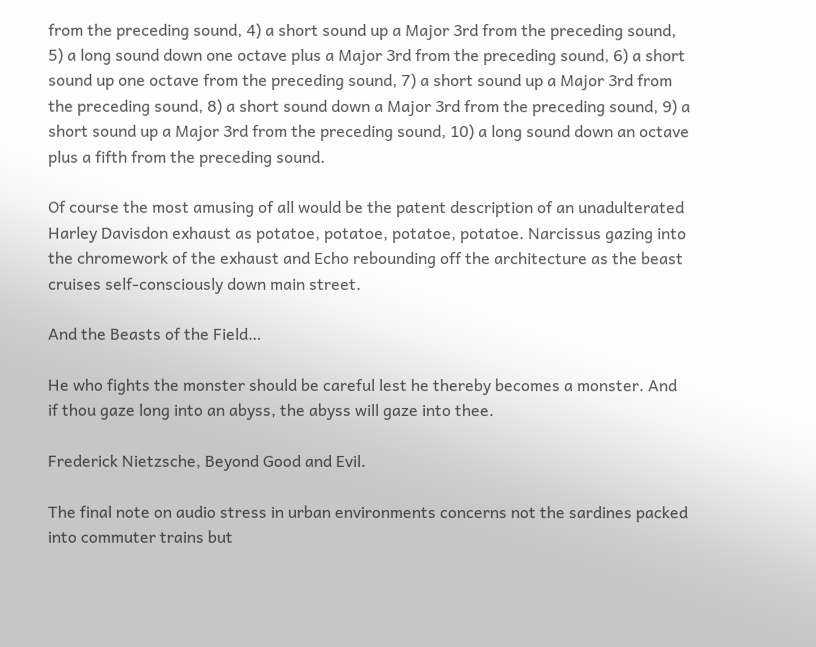from the preceding sound, 4) a short sound up a Major 3rd from the preceding sound, 5) a long sound down one octave plus a Major 3rd from the preceding sound, 6) a short sound up one octave from the preceding sound, 7) a short sound up a Major 3rd from the preceding sound, 8) a short sound down a Major 3rd from the preceding sound, 9) a short sound up a Major 3rd from the preceding sound, 10) a long sound down an octave plus a fifth from the preceding sound.

Of course the most amusing of all would be the patent description of an unadulterated Harley Davisdon exhaust as potatoe, potatoe, potatoe, potatoe. Narcissus gazing into the chromework of the exhaust and Echo rebounding off the architecture as the beast cruises self-consciously down main street.

And the Beasts of the Field…

He who fights the monster should be careful lest he thereby becomes a monster. And if thou gaze long into an abyss, the abyss will gaze into thee.

Frederick Nietzsche, Beyond Good and Evil.

The final note on audio stress in urban environments concerns not the sardines packed into commuter trains but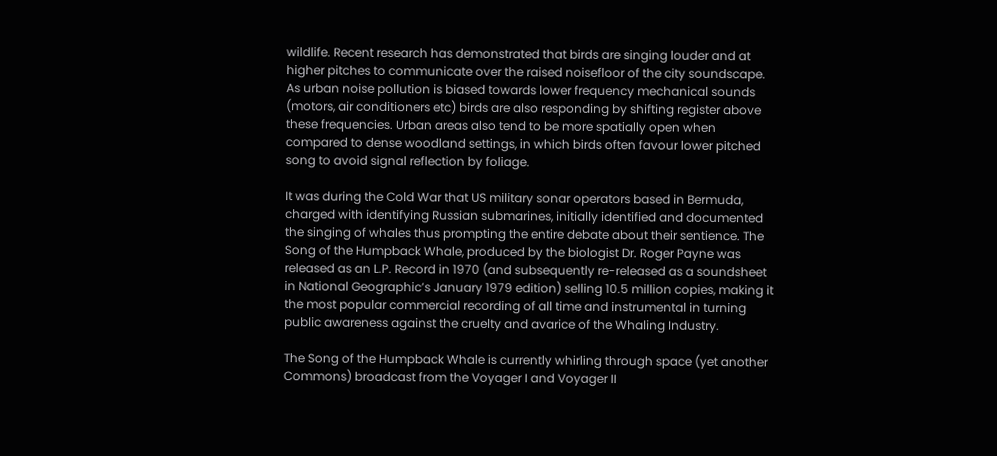wildlife. Recent research has demonstrated that birds are singing louder and at higher pitches to communicate over the raised noisefloor of the city soundscape.  As urban noise pollution is biased towards lower frequency mechanical sounds (motors, air conditioners etc) birds are also responding by shifting register above these frequencies. Urban areas also tend to be more spatially open when compared to dense woodland settings, in which birds often favour lower pitched song to avoid signal reflection by foliage.

It was during the Cold War that US military sonar operators based in Bermuda, charged with identifying Russian submarines, initially identified and documented the singing of whales thus prompting the entire debate about their sentience. The Song of the Humpback Whale, produced by the biologist Dr. Roger Payne was released as an L.P. Record in 1970 (and subsequently re-released as a soundsheet in National Geographic’s January 1979 edition) selling 10.5 million copies, making it the most popular commercial recording of all time and instrumental in turning public awareness against the cruelty and avarice of the Whaling Industry.

The Song of the Humpback Whale is currently whirling through space (yet another Commons) broadcast from the Voyager I and Voyager II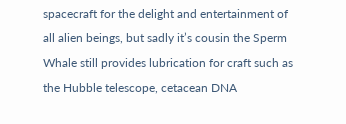spacecraft for the delight and entertainment of all alien beings, but sadly it’s cousin the Sperm Whale still provides lubrication for craft such as the Hubble telescope, cetacean DNA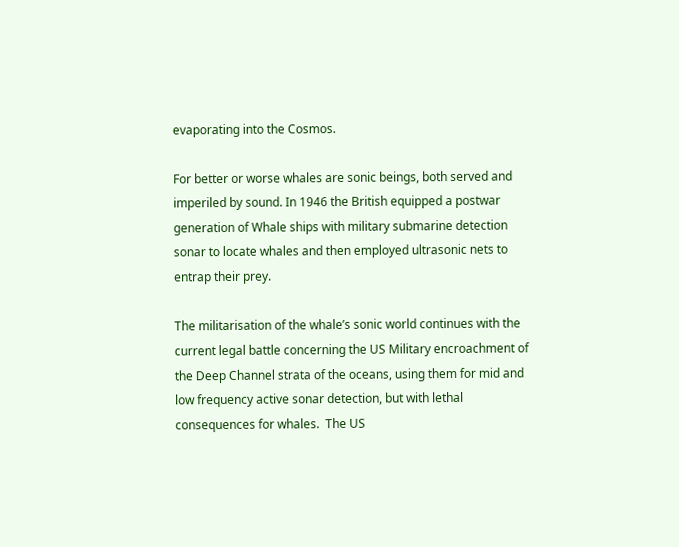evaporating into the Cosmos.

For better or worse whales are sonic beings, both served and imperiled by sound. In 1946 the British equipped a postwar generation of Whale ships with military submarine detection sonar to locate whales and then employed ultrasonic nets to entrap their prey.

The militarisation of the whale’s sonic world continues with the current legal battle concerning the US Military encroachment of the Deep Channel strata of the oceans, using them for mid and low frequency active sonar detection, but with lethal consequences for whales.  The US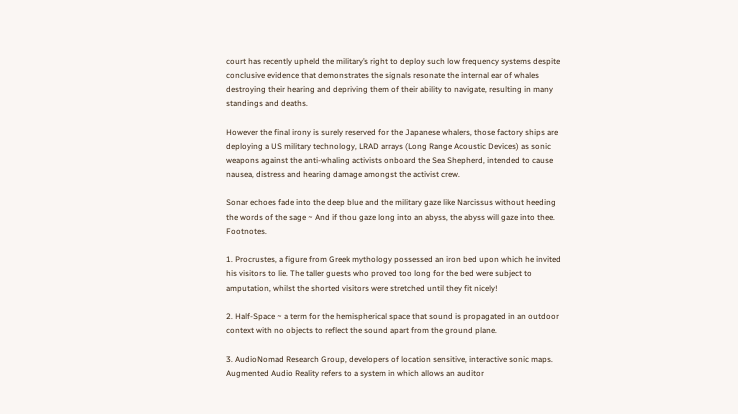court has recently upheld the military’s right to deploy such low frequency systems despite conclusive evidence that demonstrates the signals resonate the internal ear of whales destroying their hearing and depriving them of their ability to navigate, resulting in many standings and deaths.

However the final irony is surely reserved for the Japanese whalers, those factory ships are deploying a US military technology, LRAD arrays (Long Range Acoustic Devices) as sonic weapons against the anti-whaling activists onboard the Sea Shepherd, intended to cause nausea, distress and hearing damage amongst the activist crew.

Sonar echoes fade into the deep blue and the military gaze like Narcissus without heeding the words of the sage ~ And if thou gaze long into an abyss, the abyss will gaze into thee. Footnotes.

1. Procrustes, a figure from Greek mythology possessed an iron bed upon which he invited his visitors to lie. The taller guests who proved too long for the bed were subject to amputation, whilst the shorted visitors were stretched until they fit nicely!

2. Half-Space ~ a term for the hemispherical space that sound is propagated in an outdoor context with no objects to reflect the sound apart from the ground plane.

3. AudioNomad Research Group, developers of location sensitive, interactive sonic maps. Augmented Audio Reality refers to a system in which allows an auditor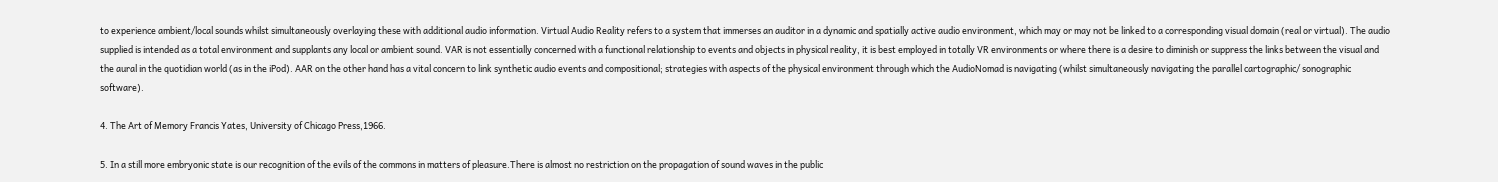to experience ambient/local sounds whilst simultaneously overlaying these with additional audio information. Virtual Audio Reality refers to a system that immerses an auditor in a dynamic and spatially active audio environment, which may or may not be linked to a corresponding visual domain (real or virtual). The audio supplied is intended as a total environment and supplants any local or ambient sound. VAR is not essentially concerned with a functional relationship to events and objects in physical reality, it is best employed in totally VR environments or where there is a desire to diminish or suppress the links between the visual and the aural in the quotidian world (as in the iPod). AAR on the other hand has a vital concern to link synthetic audio events and compositional; strategies with aspects of the physical environment through which the AudioNomad is navigating (whilst simultaneously navigating the parallel cartographic/ sonographic software).

4. The Art of Memory Francis Yates, University of Chicago Press,1966.

5. In a still more embryonic state is our recognition of the evils of the commons in matters of pleasure.There is almost no restriction on the propagation of sound waves in the public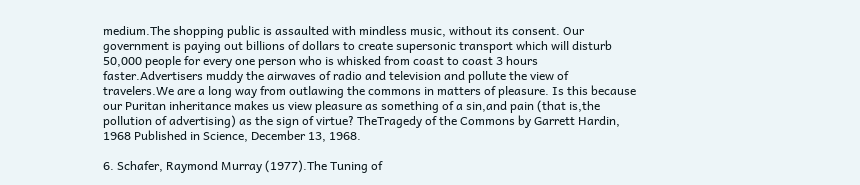medium.The shopping public is assaulted with mindless music, without its consent. Our government is paying out billions of dollars to create supersonic transport which will disturb 50,000 people for every one person who is whisked from coast to coast 3 hours faster.Advertisers muddy the airwaves of radio and television and pollute the view of travelers.We are a long way from outlawing the commons in matters of pleasure. Is this because our Puritan inheritance makes us view pleasure as something of a sin,and pain (that is,the pollution of advertising) as the sign of virtue? TheTragedy of the Commons by Garrett Hardin, 1968 Published in Science, December 13, 1968.

6. Schafer, Raymond Murray (1977).The Tuning of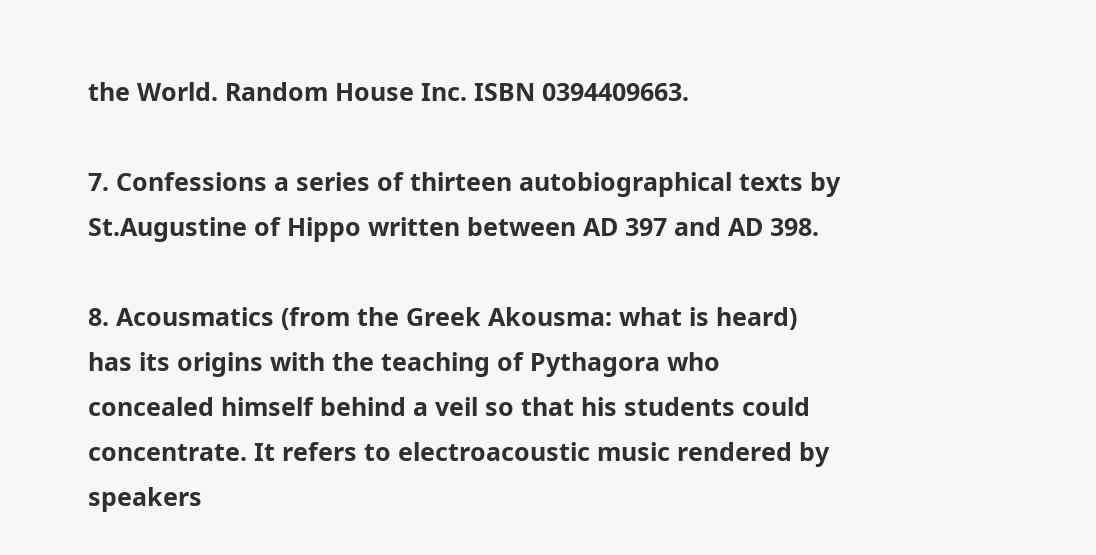the World. Random House Inc. ISBN 0394409663.

7. Confessions a series of thirteen autobiographical texts by St.Augustine of Hippo written between AD 397 and AD 398.

8. Acousmatics (from the Greek Akousma: what is heard) has its origins with the teaching of Pythagora who concealed himself behind a veil so that his students could concentrate. It refers to electroacoustic music rendered by speakers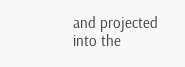and projected into the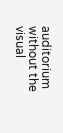auditorium without the visual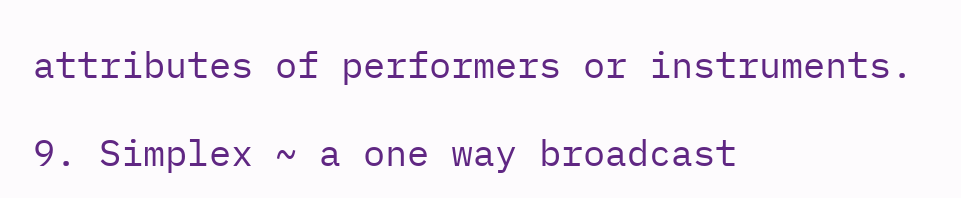attributes of performers or instruments.

9. Simplex ~ a one way broadcast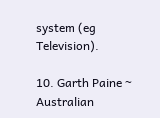system (eg Television).

10. Garth Paine ~ Australian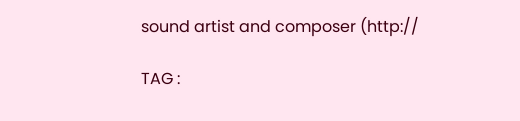sound artist and composer (http://

TAG :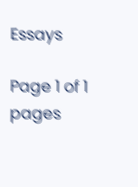Essays

Page 1 of 1 pages